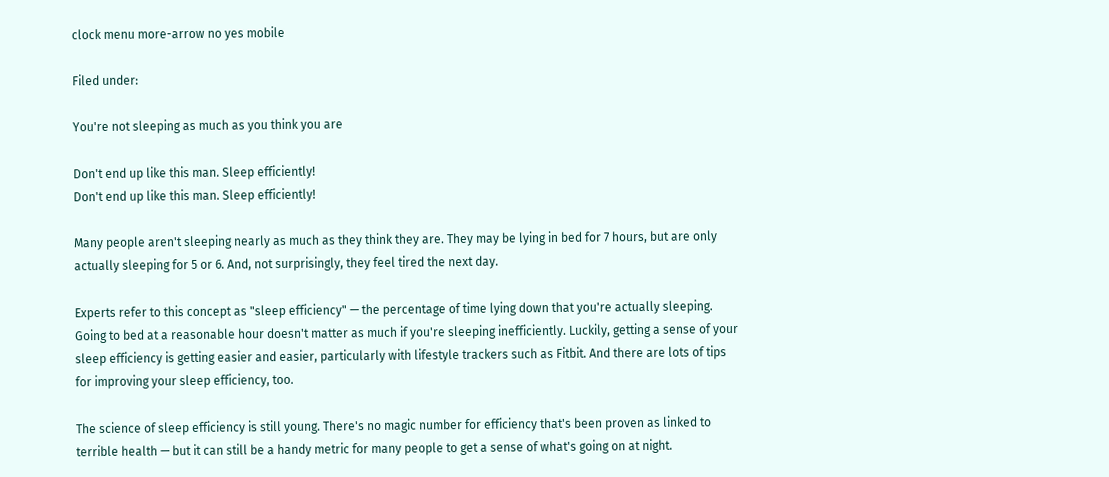clock menu more-arrow no yes mobile

Filed under:

You're not sleeping as much as you think you are

Don't end up like this man. Sleep efficiently!
Don't end up like this man. Sleep efficiently!

Many people aren't sleeping nearly as much as they think they are. They may be lying in bed for 7 hours, but are only actually sleeping for 5 or 6. And, not surprisingly, they feel tired the next day.

Experts refer to this concept as "sleep efficiency" — the percentage of time lying down that you're actually sleeping. Going to bed at a reasonable hour doesn't matter as much if you're sleeping inefficiently. Luckily, getting a sense of your sleep efficiency is getting easier and easier, particularly with lifestyle trackers such as Fitbit. And there are lots of tips for improving your sleep efficiency, too.

The science of sleep efficiency is still young. There's no magic number for efficiency that's been proven as linked to terrible health — but it can still be a handy metric for many people to get a sense of what's going on at night.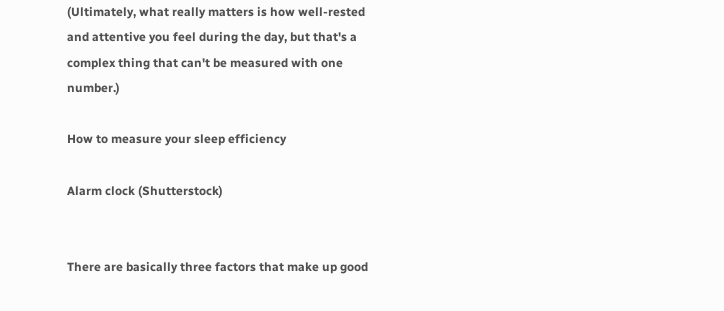(Ultimately, what really matters is how well-rested and attentive you feel during the day, but that's a complex thing that can't be measured with one number.)

How to measure your sleep efficiency

Alarm clock (Shutterstock)


There are basically three factors that make up good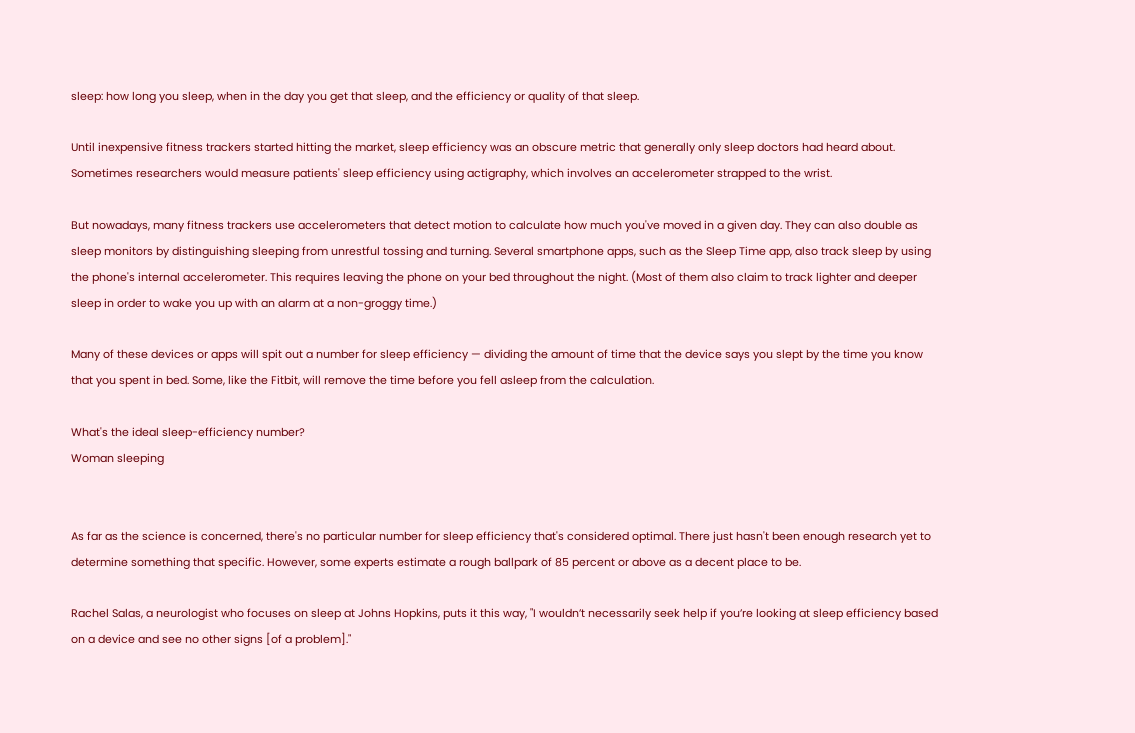sleep: how long you sleep, when in the day you get that sleep, and the efficiency or quality of that sleep.

Until inexpensive fitness trackers started hitting the market, sleep efficiency was an obscure metric that generally only sleep doctors had heard about. Sometimes researchers would measure patients' sleep efficiency using actigraphy, which involves an accelerometer strapped to the wrist.

But nowadays, many fitness trackers use accelerometers that detect motion to calculate how much you've moved in a given day. They can also double as sleep monitors by distinguishing sleeping from unrestful tossing and turning. Several smartphone apps, such as the Sleep Time app, also track sleep by using the phone's internal accelerometer. This requires leaving the phone on your bed throughout the night. (Most of them also claim to track lighter and deeper sleep in order to wake you up with an alarm at a non-groggy time.)

Many of these devices or apps will spit out a number for sleep efficiency — dividing the amount of time that the device says you slept by the time you know that you spent in bed. Some, like the Fitbit, will remove the time before you fell asleep from the calculation.

What's the ideal sleep-efficiency number?
Woman sleeping


As far as the science is concerned, there's no particular number for sleep efficiency that's considered optimal. There just hasn't been enough research yet to determine something that specific. However, some experts estimate a rough ballpark of 85 percent or above as a decent place to be.

Rachel Salas, a neurologist who focuses on sleep at Johns Hopkins, puts it this way, "I wouldn’t necessarily seek help if you’re looking at sleep efficiency based on a device and see no other signs [of a problem]."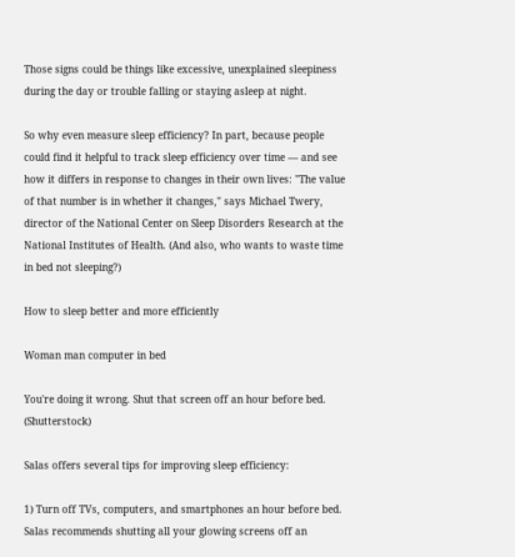Those signs could be things like excessive, unexplained sleepiness during the day or trouble falling or staying asleep at night.

So why even measure sleep efficiency? In part, because people could find it helpful to track sleep efficiency over time — and see how it differs in response to changes in their own lives: "The value of that number is in whether it changes," says Michael Twery, director of the National Center on Sleep Disorders Research at the National Institutes of Health. (And also, who wants to waste time in bed not sleeping?)

How to sleep better and more efficiently

Woman man computer in bed

You're doing it wrong. Shut that screen off an hour before bed. (Shutterstock)

Salas offers several tips for improving sleep efficiency:

1) Turn off TVs, computers, and smartphones an hour before bed. Salas recommends shutting all your glowing screens off an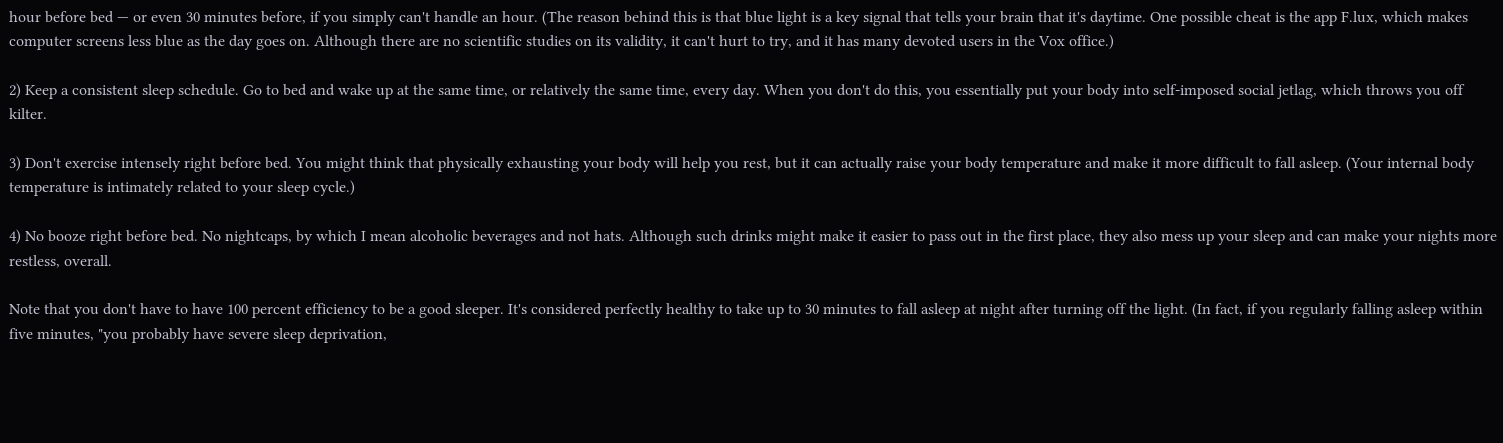hour before bed — or even 30 minutes before, if you simply can't handle an hour. (The reason behind this is that blue light is a key signal that tells your brain that it's daytime. One possible cheat is the app F.lux, which makes computer screens less blue as the day goes on. Although there are no scientific studies on its validity, it can't hurt to try, and it has many devoted users in the Vox office.)

2) Keep a consistent sleep schedule. Go to bed and wake up at the same time, or relatively the same time, every day. When you don't do this, you essentially put your body into self-imposed social jetlag, which throws you off kilter.

3) Don't exercise intensely right before bed. You might think that physically exhausting your body will help you rest, but it can actually raise your body temperature and make it more difficult to fall asleep. (Your internal body temperature is intimately related to your sleep cycle.)

4) No booze right before bed. No nightcaps, by which I mean alcoholic beverages and not hats. Although such drinks might make it easier to pass out in the first place, they also mess up your sleep and can make your nights more restless, overall.

Note that you don't have to have 100 percent efficiency to be a good sleeper. It's considered perfectly healthy to take up to 30 minutes to fall asleep at night after turning off the light. (In fact, if you regularly falling asleep within five minutes, "you probably have severe sleep deprivation,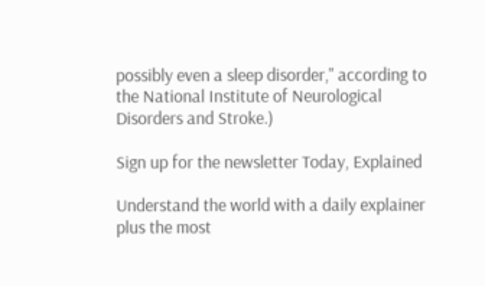possibly even a sleep disorder," according to the National Institute of Neurological Disorders and Stroke.)

Sign up for the newsletter Today, Explained

Understand the world with a daily explainer plus the most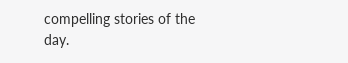compelling stories of the day.